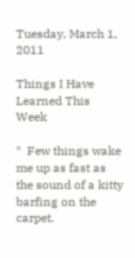Tuesday, March 1, 2011

Things I Have Learned This Week

*  Few things wake me up as fast as the sound of a kitty barfing on the carpet.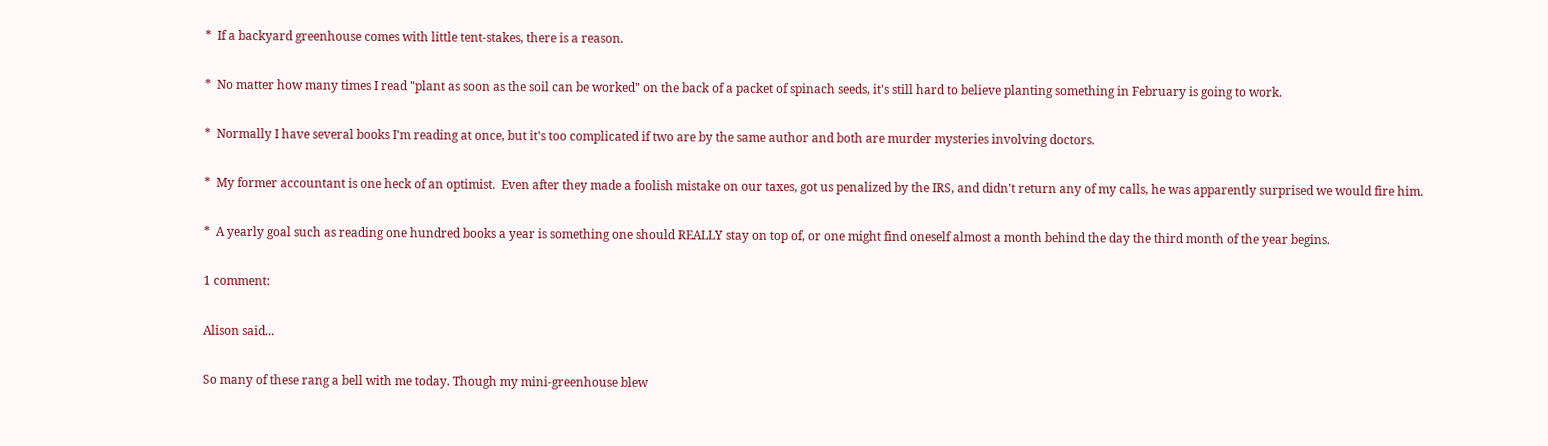*  If a backyard greenhouse comes with little tent-stakes, there is a reason.

*  No matter how many times I read "plant as soon as the soil can be worked" on the back of a packet of spinach seeds, it's still hard to believe planting something in February is going to work.

*  Normally I have several books I'm reading at once, but it's too complicated if two are by the same author and both are murder mysteries involving doctors.

*  My former accountant is one heck of an optimist.  Even after they made a foolish mistake on our taxes, got us penalized by the IRS, and didn't return any of my calls, he was apparently surprised we would fire him.

*  A yearly goal such as reading one hundred books a year is something one should REALLY stay on top of, or one might find oneself almost a month behind the day the third month of the year begins.

1 comment:

Alison said...

So many of these rang a bell with me today. Though my mini-greenhouse blew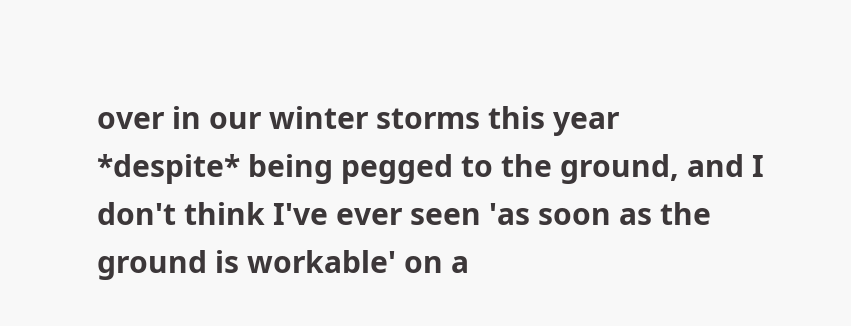over in our winter storms this year *despite* being pegged to the ground, and I don't think I've ever seen 'as soon as the ground is workable' on a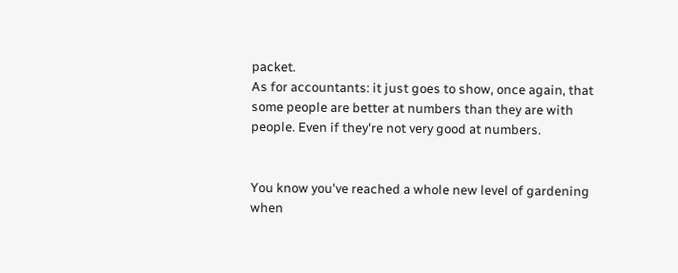packet.
As for accountants: it just goes to show, once again, that some people are better at numbers than they are with people. Even if they're not very good at numbers.


You know you've reached a whole new level of gardening when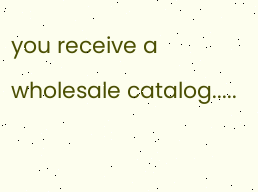you receive a wholesale catalog.....